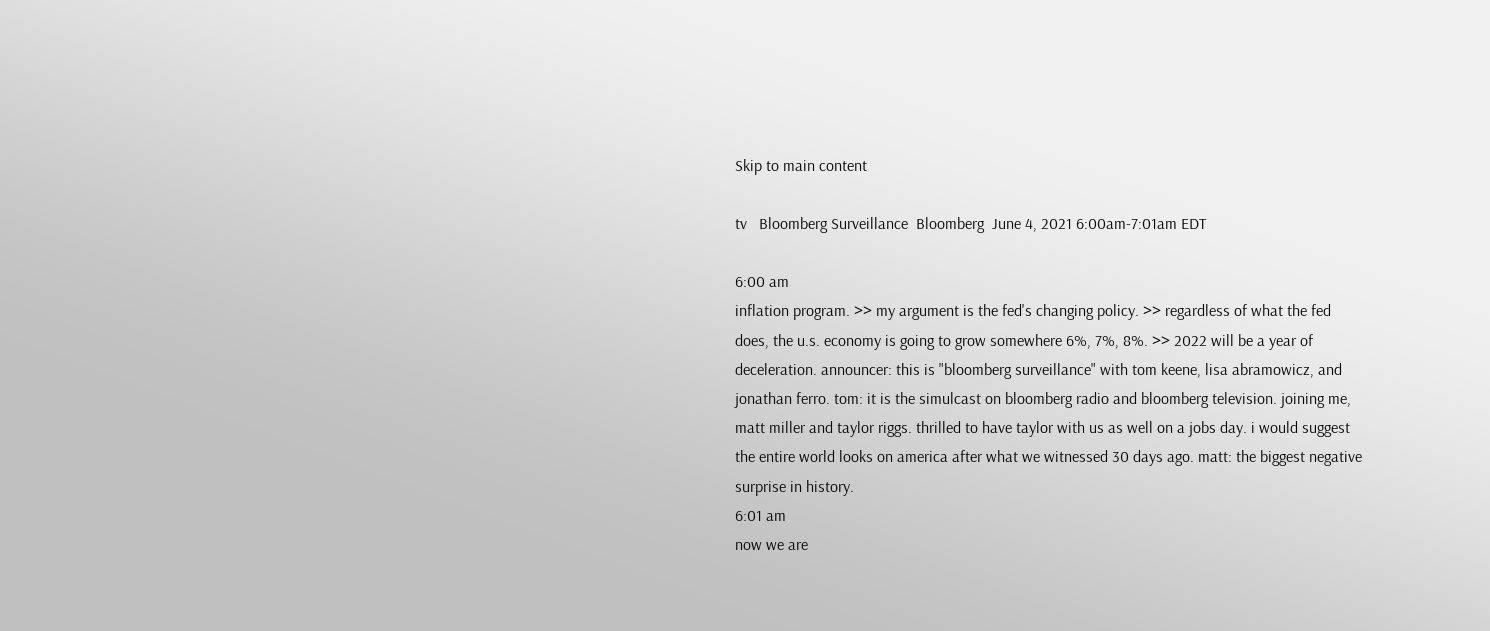Skip to main content

tv   Bloomberg Surveillance  Bloomberg  June 4, 2021 6:00am-7:01am EDT

6:00 am
inflation program. >> my argument is the fed's changing policy. >> regardless of what the fed does, the u.s. economy is going to grow somewhere 6%, 7%, 8%. >> 2022 will be a year of deceleration. announcer: this is "bloomberg surveillance" with tom keene, lisa abramowicz, and jonathan ferro. tom: it is the simulcast on bloomberg radio and bloomberg television. joining me, matt miller and taylor riggs. thrilled to have taylor with us as well on a jobs day. i would suggest the entire world looks on america after what we witnessed 30 days ago. matt: the biggest negative surprise in history.
6:01 am
now we are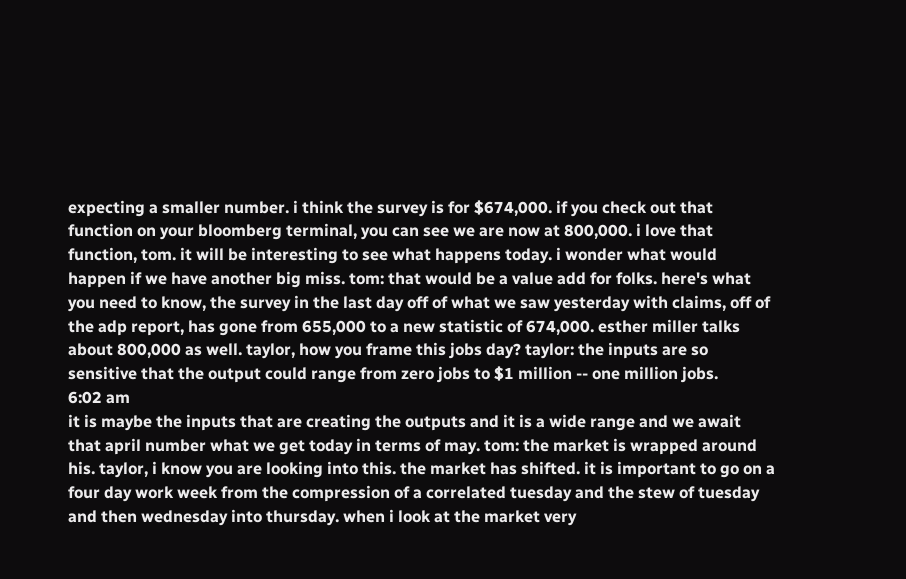expecting a smaller number. i think the survey is for $674,000. if you check out that function on your bloomberg terminal, you can see we are now at 800,000. i love that function, tom. it will be interesting to see what happens today. i wonder what would happen if we have another big miss. tom: that would be a value add for folks. here's what you need to know, the survey in the last day off of what we saw yesterday with claims, off of the adp report, has gone from 655,000 to a new statistic of 674,000. esther miller talks about 800,000 as well. taylor, how you frame this jobs day? taylor: the inputs are so sensitive that the output could range from zero jobs to $1 million -- one million jobs.
6:02 am
it is maybe the inputs that are creating the outputs and it is a wide range and we await that april number what we get today in terms of may. tom: the market is wrapped around his. taylor, i know you are looking into this. the market has shifted. it is important to go on a four day work week from the compression of a correlated tuesday and the stew of tuesday and then wednesday into thursday. when i look at the market very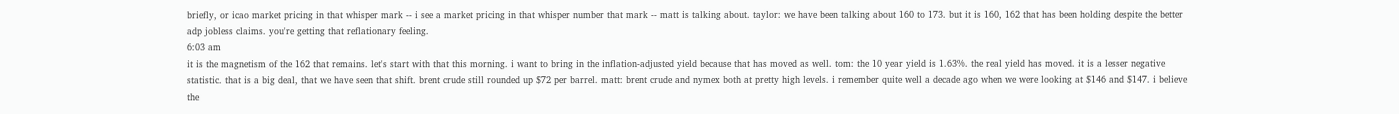briefly, or icao market pricing in that whisper mark -- i see a market pricing in that whisper number that mark -- matt is talking about. taylor: we have been talking about 160 to 173. but it is 160, 162 that has been holding despite the better adp jobless claims. you're getting that reflationary feeling.
6:03 am
it is the magnetism of the 162 that remains. let's start with that this morning. i want to bring in the inflation-adjusted yield because that has moved as well. tom: the 10 year yield is 1.63%. the real yield has moved. it is a lesser negative statistic. that is a big deal, that we have seen that shift. brent crude still rounded up $72 per barrel. matt: brent crude and nymex both at pretty high levels. i remember quite well a decade ago when we were looking at $146 and $147. i believe the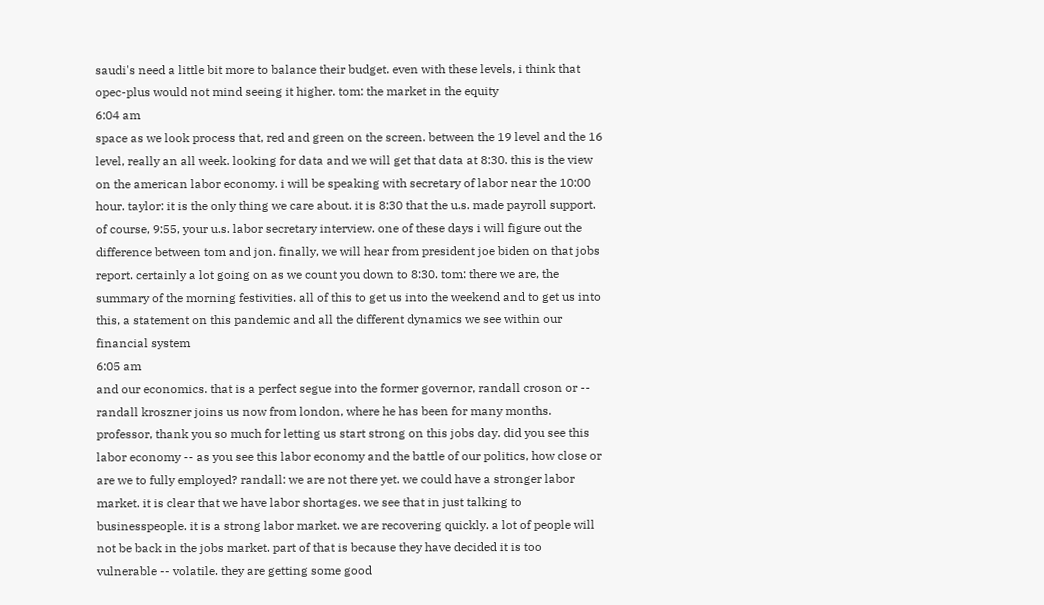saudi's need a little bit more to balance their budget. even with these levels, i think that opec-plus would not mind seeing it higher. tom: the market in the equity
6:04 am
space as we look process that, red and green on the screen. between the 19 level and the 16 level, really an all week. looking for data and we will get that data at 8:30. this is the view on the american labor economy. i will be speaking with secretary of labor near the 10:00 hour. taylor: it is the only thing we care about. it is 8:30 that the u.s. made payroll support. of course, 9:55, your u.s. labor secretary interview. one of these days i will figure out the difference between tom and jon. finally, we will hear from president joe biden on that jobs report. certainly a lot going on as we count you down to 8:30. tom: there we are, the summary of the morning festivities. all of this to get us into the weekend and to get us into this, a statement on this pandemic and all the different dynamics we see within our financial system
6:05 am
and our economics. that is a perfect segue into the former governor, randall croson or -- randall kroszner joins us now from london, where he has been for many months. professor, thank you so much for letting us start strong on this jobs day. did you see this labor economy -- as you see this labor economy and the battle of our politics, how close or are we to fully employed? randall: we are not there yet. we could have a stronger labor market. it is clear that we have labor shortages. we see that in just talking to businesspeople. it is a strong labor market. we are recovering quickly. a lot of people will not be back in the jobs market. part of that is because they have decided it is too vulnerable -- volatile. they are getting some good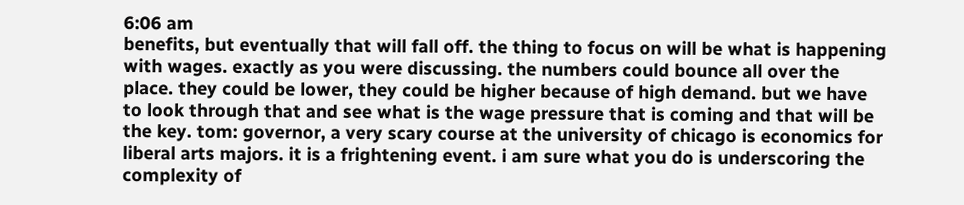6:06 am
benefits, but eventually that will fall off. the thing to focus on will be what is happening with wages. exactly as you were discussing. the numbers could bounce all over the place. they could be lower, they could be higher because of high demand. but we have to look through that and see what is the wage pressure that is coming and that will be the key. tom: governor, a very scary course at the university of chicago is economics for liberal arts majors. it is a frightening event. i am sure what you do is underscoring the complexity of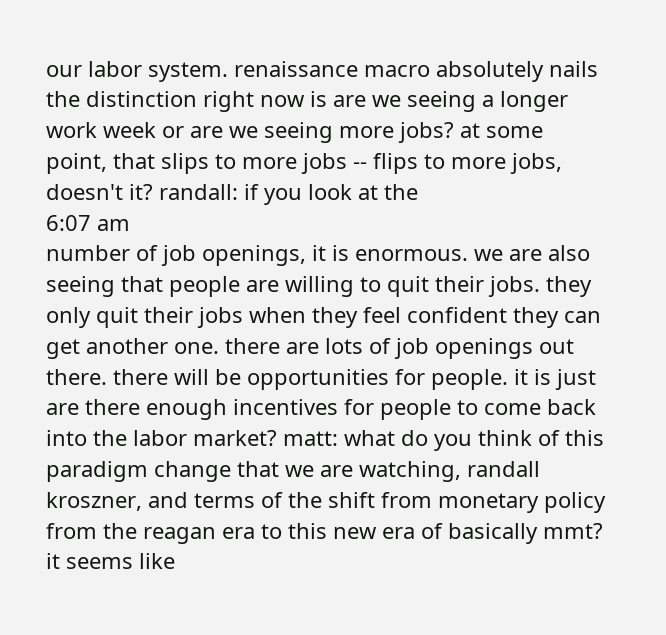our labor system. renaissance macro absolutely nails the distinction right now is are we seeing a longer work week or are we seeing more jobs? at some point, that slips to more jobs -- flips to more jobs, doesn't it? randall: if you look at the
6:07 am
number of job openings, it is enormous. we are also seeing that people are willing to quit their jobs. they only quit their jobs when they feel confident they can get another one. there are lots of job openings out there. there will be opportunities for people. it is just are there enough incentives for people to come back into the labor market? matt: what do you think of this paradigm change that we are watching, randall kroszner, and terms of the shift from monetary policy from the reagan era to this new era of basically mmt? it seems like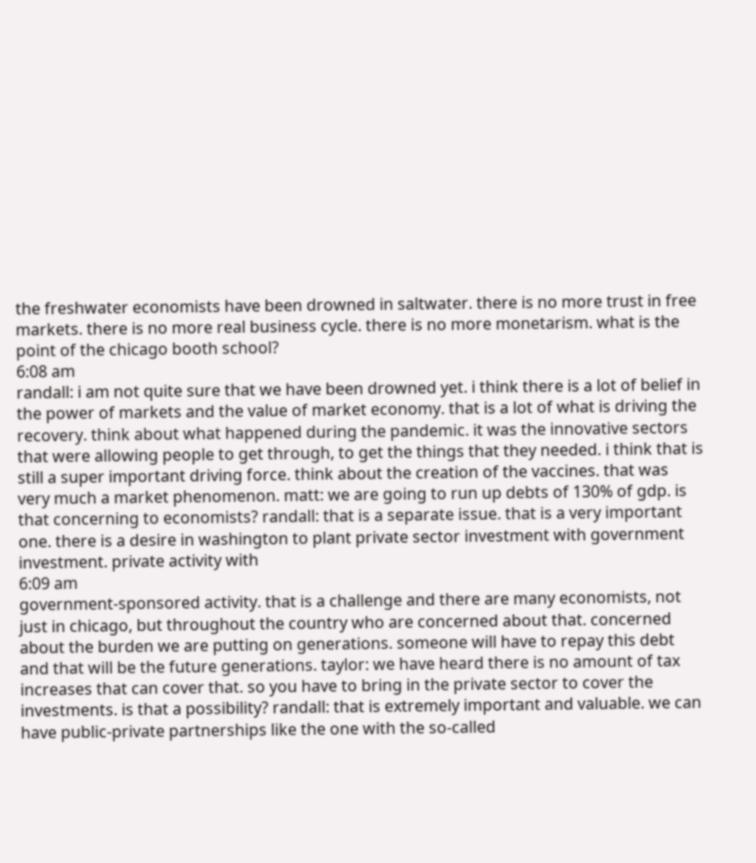the freshwater economists have been drowned in saltwater. there is no more trust in free markets. there is no more real business cycle. there is no more monetarism. what is the point of the chicago booth school?
6:08 am
randall: i am not quite sure that we have been drowned yet. i think there is a lot of belief in the power of markets and the value of market economy. that is a lot of what is driving the recovery. think about what happened during the pandemic. it was the innovative sectors that were allowing people to get through, to get the things that they needed. i think that is still a super important driving force. think about the creation of the vaccines. that was very much a market phenomenon. matt: we are going to run up debts of 130% of gdp. is that concerning to economists? randall: that is a separate issue. that is a very important one. there is a desire in washington to plant private sector investment with government investment. private activity with
6:09 am
government-sponsored activity. that is a challenge and there are many economists, not just in chicago, but throughout the country who are concerned about that. concerned about the burden we are putting on generations. someone will have to repay this debt and that will be the future generations. taylor: we have heard there is no amount of tax increases that can cover that. so you have to bring in the private sector to cover the investments. is that a possibility? randall: that is extremely important and valuable. we can have public-private partnerships like the one with the so-called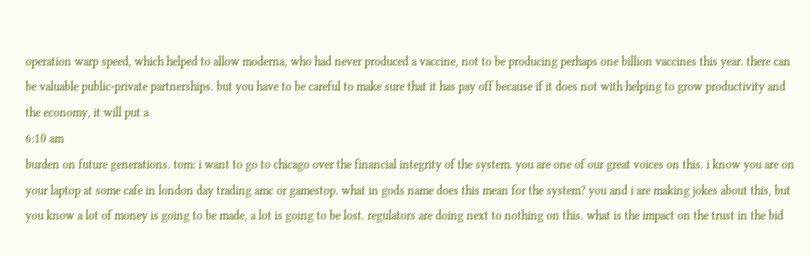operation warp speed, which helped to allow moderna, who had never produced a vaccine, not to be producing perhaps one billion vaccines this year. there can be valuable public-private partnerships. but you have to be careful to make sure that it has pay off because if it does not with helping to grow productivity and the economy, it will put a
6:10 am
burden on future generations. tom: i want to go to chicago over the financial integrity of the system. you are one of our great voices on this. i know you are on your laptop at some cafe in london day trading amc or gamestop. what in gods name does this mean for the system? you and i are making jokes about this, but you know a lot of money is going to be made, a lot is going to be lost. regulators are doing next to nothing on this. what is the impact on the trust in the bid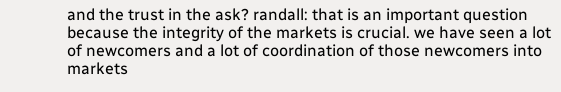and the trust in the ask? randall: that is an important question because the integrity of the markets is crucial. we have seen a lot of newcomers and a lot of coordination of those newcomers into markets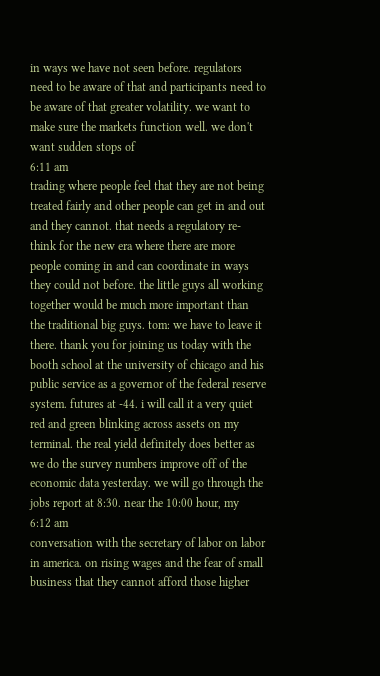in ways we have not seen before. regulators need to be aware of that and participants need to be aware of that greater volatility. we want to make sure the markets function well. we don't want sudden stops of
6:11 am
trading where people feel that they are not being treated fairly and other people can get in and out and they cannot. that needs a regulatory re-think for the new era where there are more people coming in and can coordinate in ways they could not before. the little guys all working together would be much more important than the traditional big guys. tom: we have to leave it there. thank you for joining us today with the booth school at the university of chicago and his public service as a governor of the federal reserve system. futures at -44. i will call it a very quiet red and green blinking across assets on my terminal. the real yield definitely does better as we do the survey numbers improve off of the economic data yesterday. we will go through the jobs report at 8:30. near the 10:00 hour, my
6:12 am
conversation with the secretary of labor on labor in america. on rising wages and the fear of small business that they cannot afford those higher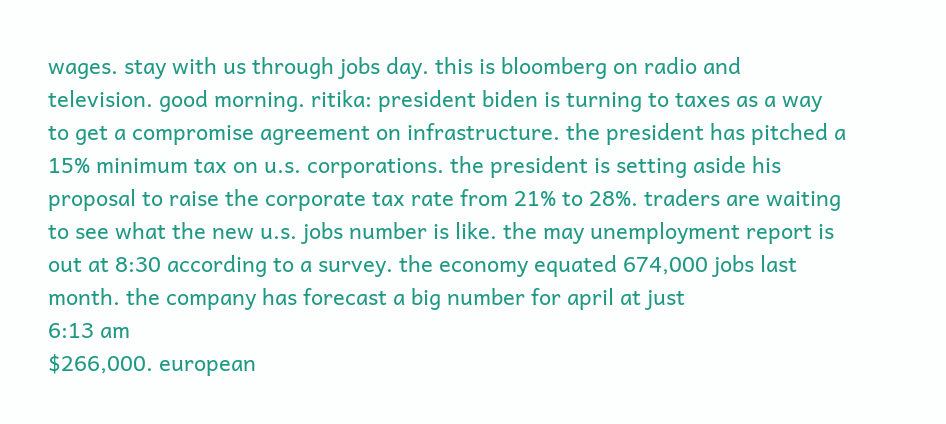wages. stay with us through jobs day. this is bloomberg on radio and television. good morning. ritika: president biden is turning to taxes as a way to get a compromise agreement on infrastructure. the president has pitched a 15% minimum tax on u.s. corporations. the president is setting aside his proposal to raise the corporate tax rate from 21% to 28%. traders are waiting to see what the new u.s. jobs number is like. the may unemployment report is out at 8:30 according to a survey. the economy equated 674,000 jobs last month. the company has forecast a big number for april at just
6:13 am
$266,000. european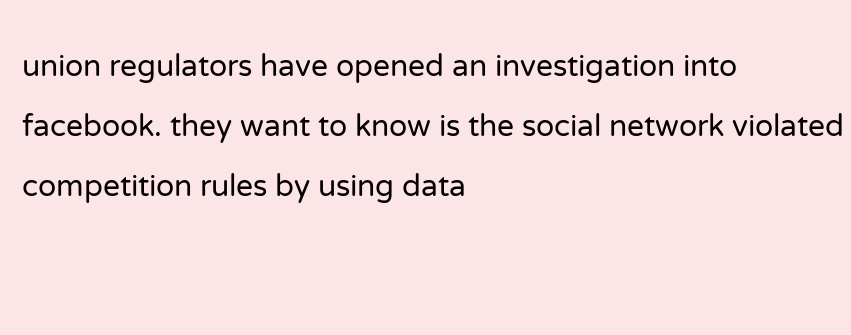union regulators have opened an investigation into facebook. they want to know is the social network violated competition rules by using data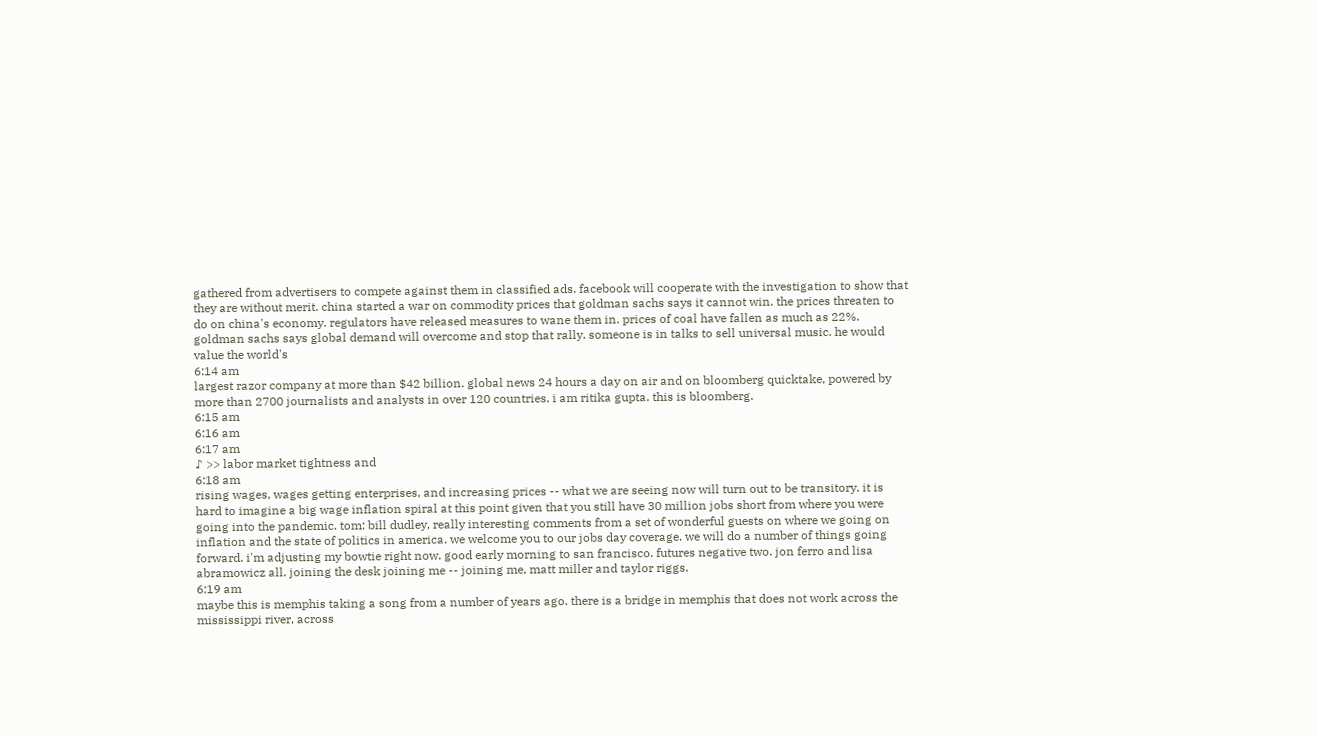gathered from advertisers to compete against them in classified ads. facebook will cooperate with the investigation to show that they are without merit. china started a war on commodity prices that goldman sachs says it cannot win. the prices threaten to do on china's economy. regulators have released measures to wane them in. prices of coal have fallen as much as 22%. goldman sachs says global demand will overcome and stop that rally. someone is in talks to sell universal music. he would value the world's
6:14 am
largest razor company at more than $42 billion. global news 24 hours a day on air and on bloomberg quicktake, powered by more than 2700 journalists and analysts in over 120 countries. i am ritika gupta. this is bloomberg.
6:15 am
6:16 am
6:17 am
♪ >> labor market tightness and
6:18 am
rising wages, wages getting enterprises, and increasing prices -- what we are seeing now will turn out to be transitory. it is hard to imagine a big wage inflation spiral at this point given that you still have 30 million jobs short from where you were going into the pandemic. tom: bill dudley, really interesting comments from a set of wonderful guests on where we going on inflation and the state of politics in america. we welcome you to our jobs day coverage. we will do a number of things going forward. i'm adjusting my bowtie right now. good early morning to san francisco. futures negative two. jon ferro and lisa abramowicz all. joining the desk joining me -- joining me, matt miller and taylor riggs.
6:19 am
maybe this is memphis taking a song from a number of years ago. there is a bridge in memphis that does not work across the mississippi river, across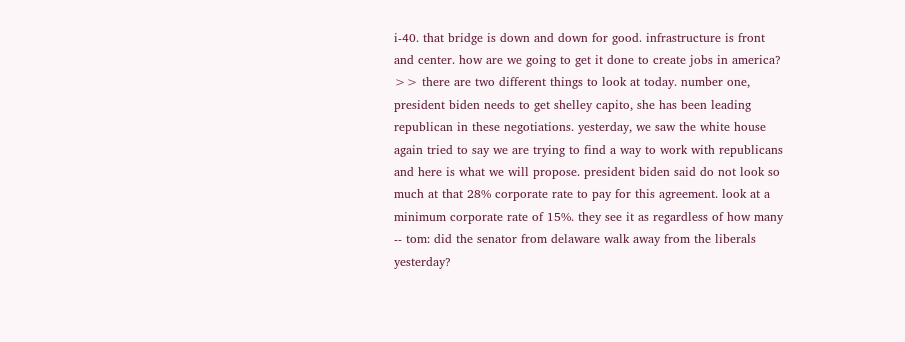i-40. that bridge is down and down for good. infrastructure is front and center. how are we going to get it done to create jobs in america? >> there are two different things to look at today. number one, president biden needs to get shelley capito, she has been leading republican in these negotiations. yesterday, we saw the white house again tried to say we are trying to find a way to work with republicans and here is what we will propose. president biden said do not look so much at that 28% corporate rate to pay for this agreement. look at a minimum corporate rate of 15%. they see it as regardless of how many -- tom: did the senator from delaware walk away from the liberals yesterday?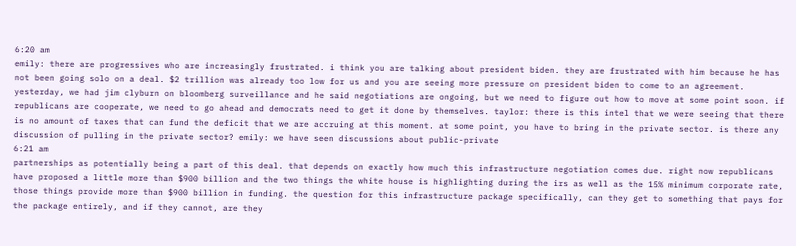6:20 am
emily: there are progressives who are increasingly frustrated. i think you are talking about president biden. they are frustrated with him because he has not been going solo on a deal. $2 trillion was already too low for us and you are seeing more pressure on president biden to come to an agreement. yesterday, we had jim clyburn on bloomberg surveillance and he said negotiations are ongoing, but we need to figure out how to move at some point soon. if republicans are cooperate, we need to go ahead and democrats need to get it done by themselves. taylor: there is this intel that we were seeing that there is no amount of taxes that can fund the deficit that we are accruing at this moment. at some point, you have to bring in the private sector. is there any discussion of pulling in the private sector? emily: we have seen discussions about public-private
6:21 am
partnerships as potentially being a part of this deal. that depends on exactly how much this infrastructure negotiation comes due. right now republicans have proposed a little more than $900 billion and the two things the white house is highlighting during the irs as well as the 15% minimum corporate rate, those things provide more than $900 billion in funding. the question for this infrastructure package specifically, can they get to something that pays for the package entirely, and if they cannot, are they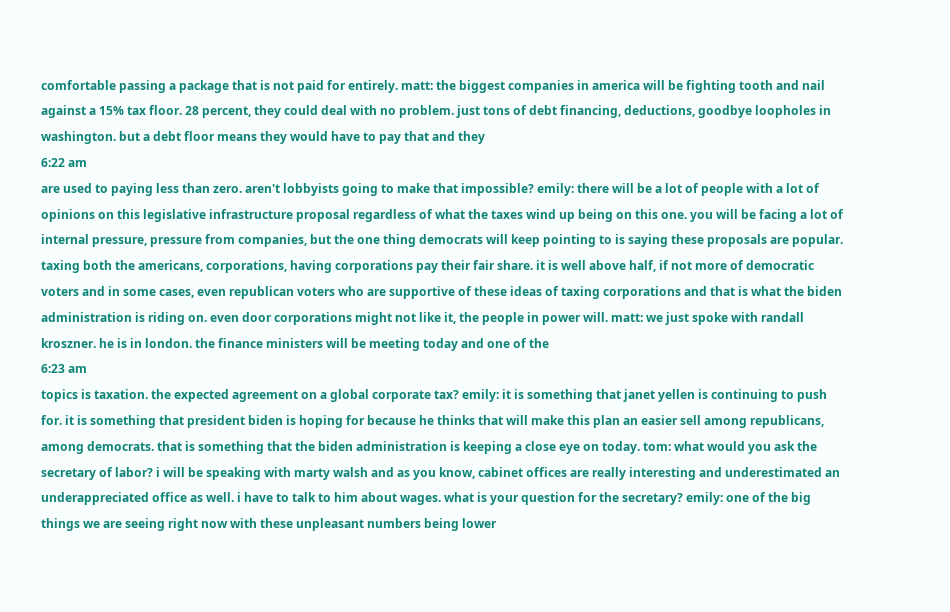comfortable passing a package that is not paid for entirely. matt: the biggest companies in america will be fighting tooth and nail against a 15% tax floor. 28 percent, they could deal with no problem. just tons of debt financing, deductions, goodbye loopholes in washington. but a debt floor means they would have to pay that and they
6:22 am
are used to paying less than zero. aren't lobbyists going to make that impossible? emily: there will be a lot of people with a lot of opinions on this legislative infrastructure proposal regardless of what the taxes wind up being on this one. you will be facing a lot of internal pressure, pressure from companies, but the one thing democrats will keep pointing to is saying these proposals are popular. taxing both the americans, corporations, having corporations pay their fair share. it is well above half, if not more of democratic voters and in some cases, even republican voters who are supportive of these ideas of taxing corporations and that is what the biden administration is riding on. even door corporations might not like it, the people in power will. matt: we just spoke with randall kroszner. he is in london. the finance ministers will be meeting today and one of the
6:23 am
topics is taxation. the expected agreement on a global corporate tax? emily: it is something that janet yellen is continuing to push for. it is something that president biden is hoping for because he thinks that will make this plan an easier sell among republicans, among democrats. that is something that the biden administration is keeping a close eye on today. tom: what would you ask the secretary of labor? i will be speaking with marty walsh and as you know, cabinet offices are really interesting and underestimated an underappreciated office as well. i have to talk to him about wages. what is your question for the secretary? emily: one of the big things we are seeing right now with these unpleasant numbers being lower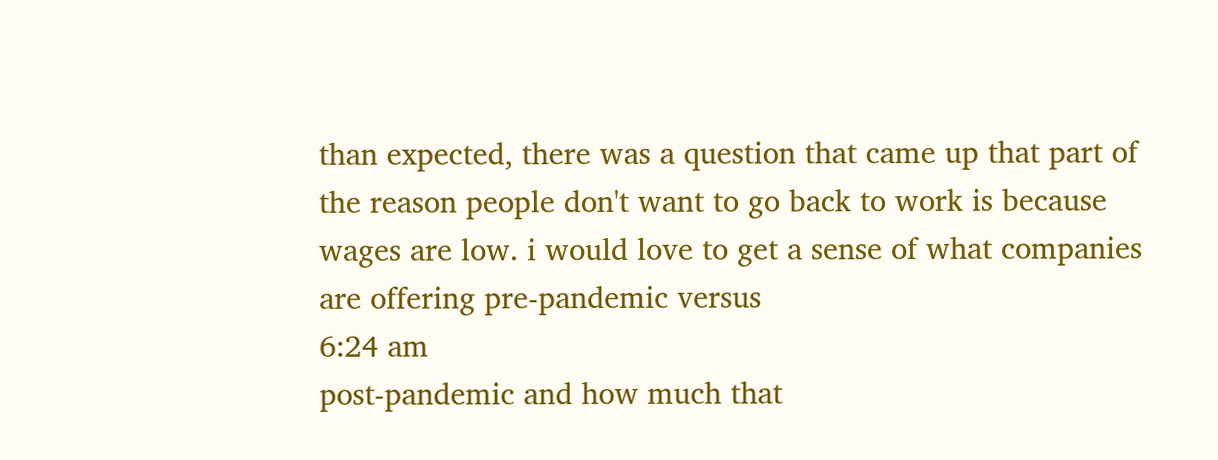than expected, there was a question that came up that part of the reason people don't want to go back to work is because wages are low. i would love to get a sense of what companies are offering pre-pandemic versus
6:24 am
post-pandemic and how much that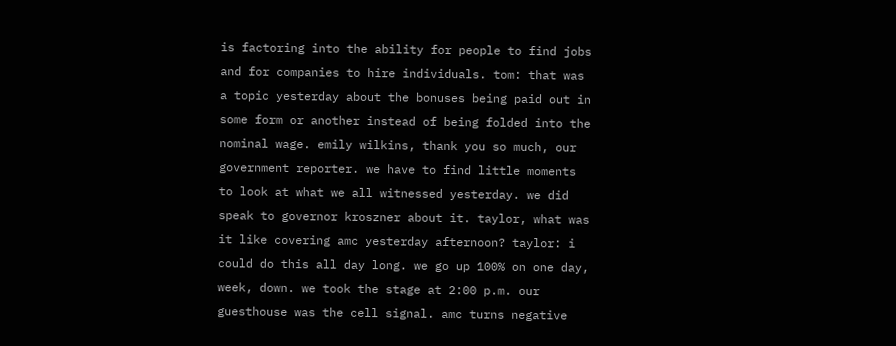is factoring into the ability for people to find jobs and for companies to hire individuals. tom: that was a topic yesterday about the bonuses being paid out in some form or another instead of being folded into the nominal wage. emily wilkins, thank you so much, our government reporter. we have to find little moments to look at what we all witnessed yesterday. we did speak to governor kroszner about it. taylor, what was it like covering amc yesterday afternoon? taylor: i could do this all day long. we go up 100% on one day, week, down. we took the stage at 2:00 p.m. our guesthouse was the cell signal. amc turns negative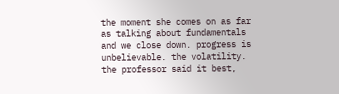the moment she comes on as far as talking about fundamentals and we close down. progress is unbelievable. the volatility. the professor said it best,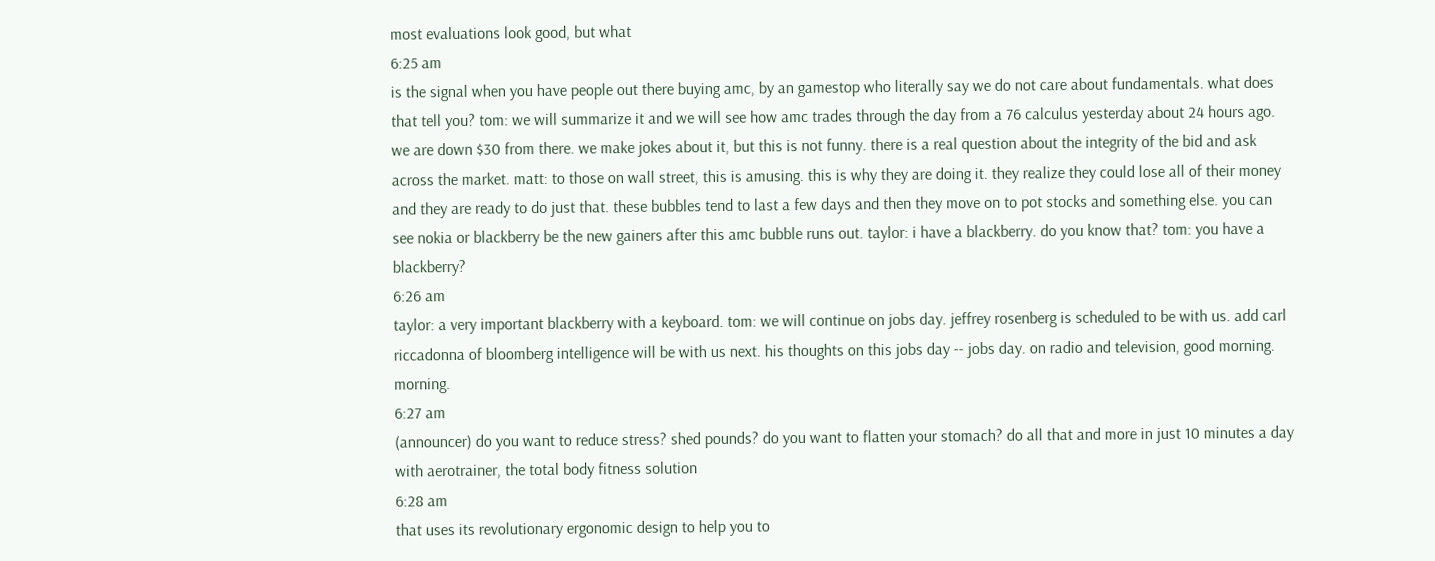most evaluations look good, but what
6:25 am
is the signal when you have people out there buying amc, by an gamestop who literally say we do not care about fundamentals. what does that tell you? tom: we will summarize it and we will see how amc trades through the day from a 76 calculus yesterday about 24 hours ago. we are down $30 from there. we make jokes about it, but this is not funny. there is a real question about the integrity of the bid and ask across the market. matt: to those on wall street, this is amusing. this is why they are doing it. they realize they could lose all of their money and they are ready to do just that. these bubbles tend to last a few days and then they move on to pot stocks and something else. you can see nokia or blackberry be the new gainers after this amc bubble runs out. taylor: i have a blackberry. do you know that? tom: you have a blackberry?
6:26 am
taylor: a very important blackberry with a keyboard. tom: we will continue on jobs day. jeffrey rosenberg is scheduled to be with us. add carl riccadonna of bloomberg intelligence will be with us next. his thoughts on this jobs day -- jobs day. on radio and television, good morning. morning.
6:27 am
(announcer) do you want to reduce stress? shed pounds? do you want to flatten your stomach? do all that and more in just 10 minutes a day with aerotrainer, the total body fitness solution
6:28 am
that uses its revolutionary ergonomic design to help you to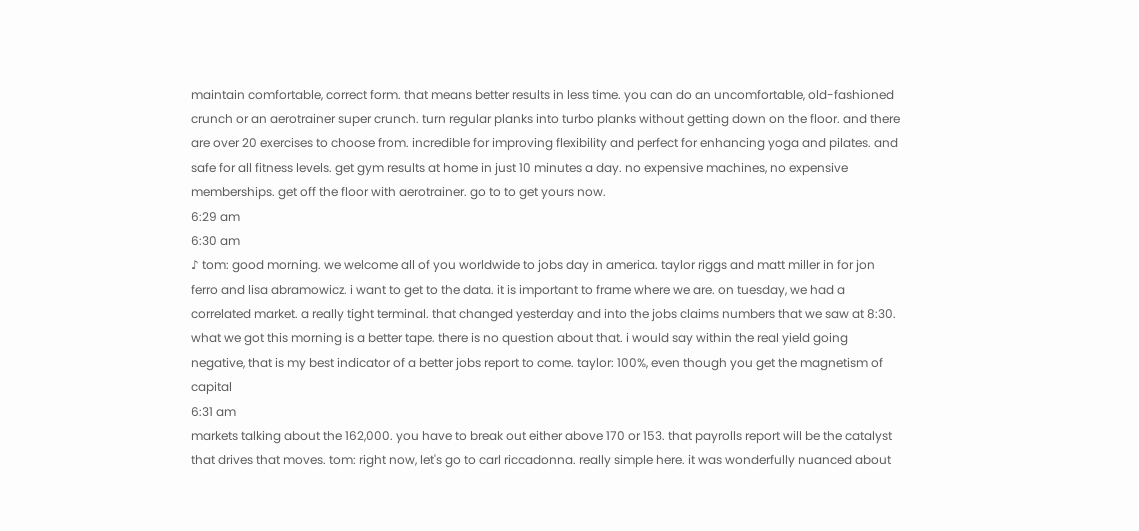maintain comfortable, correct form. that means better results in less time. you can do an uncomfortable, old-fashioned crunch or an aerotrainer super crunch. turn regular planks into turbo planks without getting down on the floor. and there are over 20 exercises to choose from. incredible for improving flexibility and perfect for enhancing yoga and pilates. and safe for all fitness levels. get gym results at home in just 10 minutes a day. no expensive machines, no expensive memberships. get off the floor with aerotrainer. go to to get yours now.
6:29 am
6:30 am
♪ tom: good morning. we welcome all of you worldwide to jobs day in america. taylor riggs and matt miller in for jon ferro and lisa abramowicz. i want to get to the data. it is important to frame where we are. on tuesday, we had a correlated market. a really tight terminal. that changed yesterday and into the jobs claims numbers that we saw at 8:30. what we got this morning is a better tape. there is no question about that. i would say within the real yield going negative, that is my best indicator of a better jobs report to come. taylor: 100%, even though you get the magnetism of capital
6:31 am
markets talking about the 162,000. you have to break out either above 170 or 153. that payrolls report will be the catalyst that drives that moves. tom: right now, let's go to carl riccadonna. really simple here. it was wonderfully nuanced about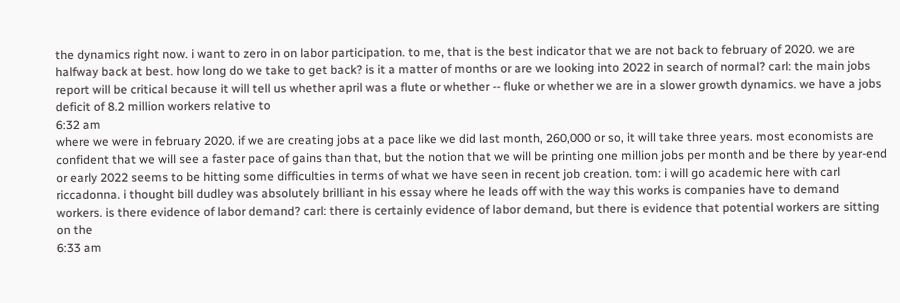the dynamics right now. i want to zero in on labor participation. to me, that is the best indicator that we are not back to february of 2020. we are halfway back at best. how long do we take to get back? is it a matter of months or are we looking into 2022 in search of normal? carl: the main jobs report will be critical because it will tell us whether april was a flute or whether -- fluke or whether we are in a slower growth dynamics. we have a jobs deficit of 8.2 million workers relative to
6:32 am
where we were in february 2020. if we are creating jobs at a pace like we did last month, 260,000 or so, it will take three years. most economists are confident that we will see a faster pace of gains than that, but the notion that we will be printing one million jobs per month and be there by year-end or early 2022 seems to be hitting some difficulties in terms of what we have seen in recent job creation. tom: i will go academic here with carl riccadonna. i thought bill dudley was absolutely brilliant in his essay where he leads off with the way this works is companies have to demand workers. is there evidence of labor demand? carl: there is certainly evidence of labor demand, but there is evidence that potential workers are sitting on the
6:33 am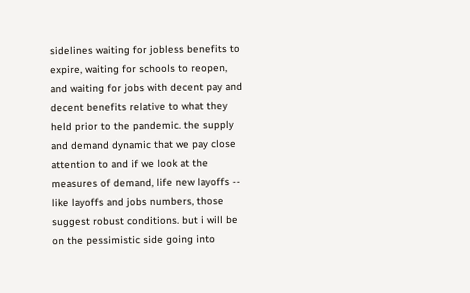sidelines waiting for jobless benefits to expire, waiting for schools to reopen, and waiting for jobs with decent pay and decent benefits relative to what they held prior to the pandemic. the supply and demand dynamic that we pay close attention to and if we look at the measures of demand, life new layoffs -- like layoffs and jobs numbers, those suggest robust conditions. but i will be on the pessimistic side going into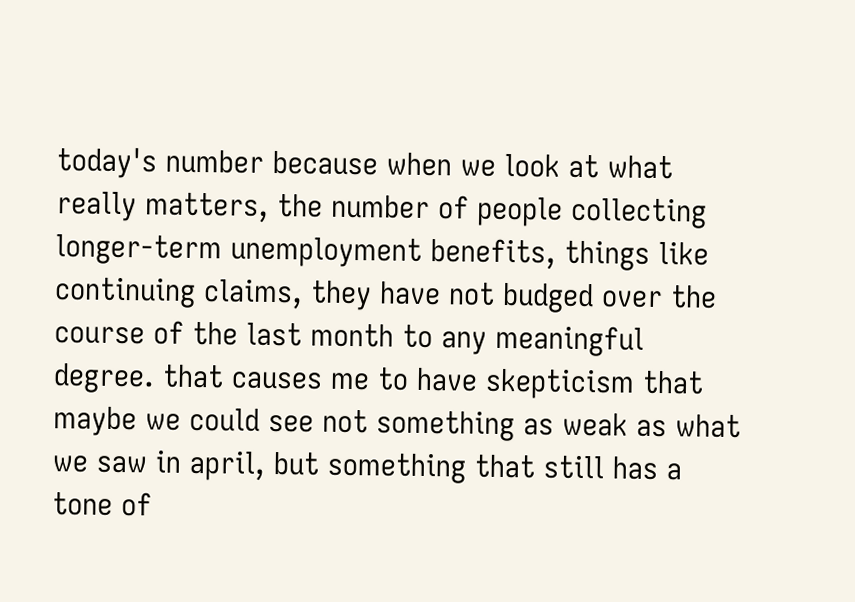today's number because when we look at what really matters, the number of people collecting longer-term unemployment benefits, things like continuing claims, they have not budged over the course of the last month to any meaningful degree. that causes me to have skepticism that maybe we could see not something as weak as what we saw in april, but something that still has a tone of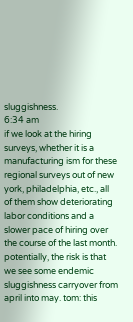sluggishness.
6:34 am
if we look at the hiring surveys, whether it is a manufacturing ism for these regional surveys out of new york, philadelphia, etc., all of them show deteriorating labor conditions and a slower pace of hiring over the course of the last month. potentially, the risk is that we see some endemic sluggishness carryover from april into may. tom: this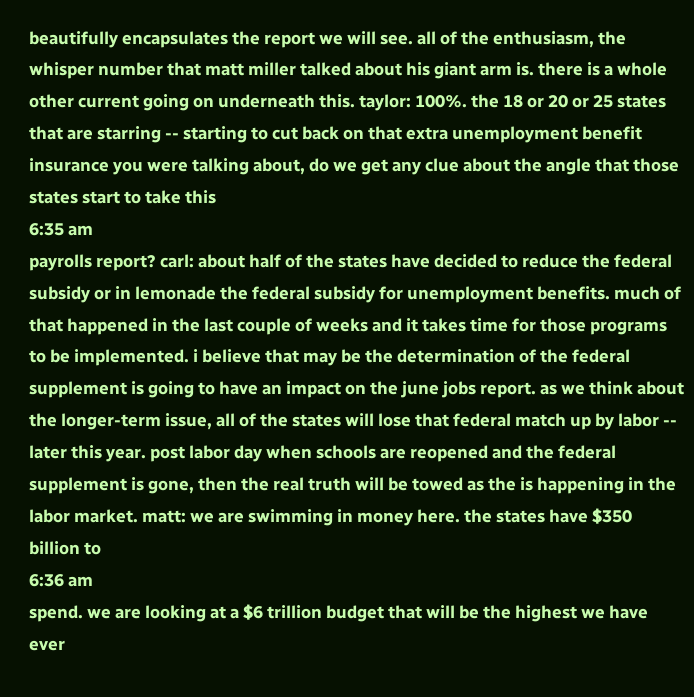beautifully encapsulates the report we will see. all of the enthusiasm, the whisper number that matt miller talked about his giant arm is. there is a whole other current going on underneath this. taylor: 100%. the 18 or 20 or 25 states that are starring -- starting to cut back on that extra unemployment benefit insurance you were talking about, do we get any clue about the angle that those states start to take this
6:35 am
payrolls report? carl: about half of the states have decided to reduce the federal subsidy or in lemonade the federal subsidy for unemployment benefits. much of that happened in the last couple of weeks and it takes time for those programs to be implemented. i believe that may be the determination of the federal supplement is going to have an impact on the june jobs report. as we think about the longer-term issue, all of the states will lose that federal match up by labor -- later this year. post labor day when schools are reopened and the federal supplement is gone, then the real truth will be towed as the is happening in the labor market. matt: we are swimming in money here. the states have $350 billion to
6:36 am
spend. we are looking at a $6 trillion budget that will be the highest we have ever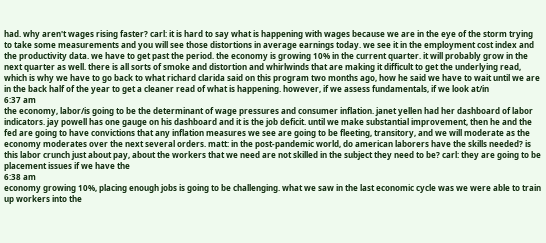had. why aren't wages rising faster? carl: it is hard to say what is happening with wages because we are in the eye of the storm trying to take some measurements and you will see those distortions in average earnings today. we see it in the employment cost index and the productivity data. we have to get past the period. the economy is growing 10% in the current quarter. it will probably grow in the next quarter as well. there is all sorts of smoke and distortion and whirlwinds that are making it difficult to get the underlying read, which is why we have to go back to what richard clarida said on this program two months ago, how he said we have to wait until we are in the back half of the year to get a cleaner read of what is happening. however, if we assess fundamentals, if we look at/in
6:37 am
the economy, labor/is going to be the determinant of wage pressures and consumer inflation. janet yellen had her dashboard of labor indicators. jay powell has one gauge on his dashboard and it is the job deficit. until we make substantial improvement, then he and the fed are going to have convictions that any inflation measures we see are going to be fleeting, transitory, and we will moderate as the economy moderates over the next several orders. matt: in the post-pandemic world, do american laborers have the skills needed? is this labor crunch just about pay, about the workers that we need are not skilled in the subject they need to be? carl: they are going to be placement issues if we have the
6:38 am
economy growing 10%, placing enough jobs is going to be challenging. what we saw in the last economic cycle was we were able to train up workers into the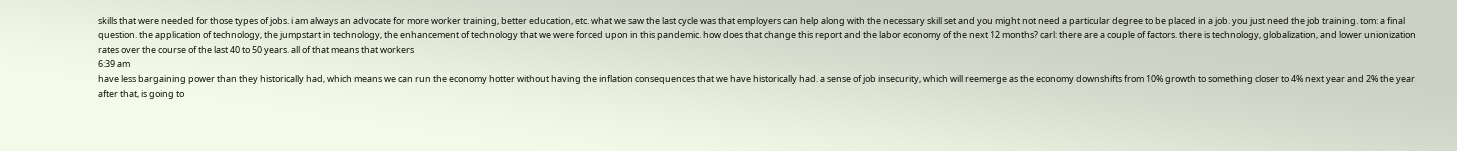skills that were needed for those types of jobs. i am always an advocate for more worker training, better education, etc. what we saw the last cycle was that employers can help along with the necessary skill set and you might not need a particular degree to be placed in a job. you just need the job training. tom: a final question. the application of technology, the jumpstart in technology, the enhancement of technology that we were forced upon in this pandemic. how does that change this report and the labor economy of the next 12 months? carl: there are a couple of factors. there is technology, globalization, and lower unionization rates over the course of the last 40 to 50 years. all of that means that workers
6:39 am
have less bargaining power than they historically had, which means we can run the economy hotter without having the inflation consequences that we have historically had. a sense of job insecurity, which will reemerge as the economy downshifts from 10% growth to something closer to 4% next year and 2% the year after that, is going to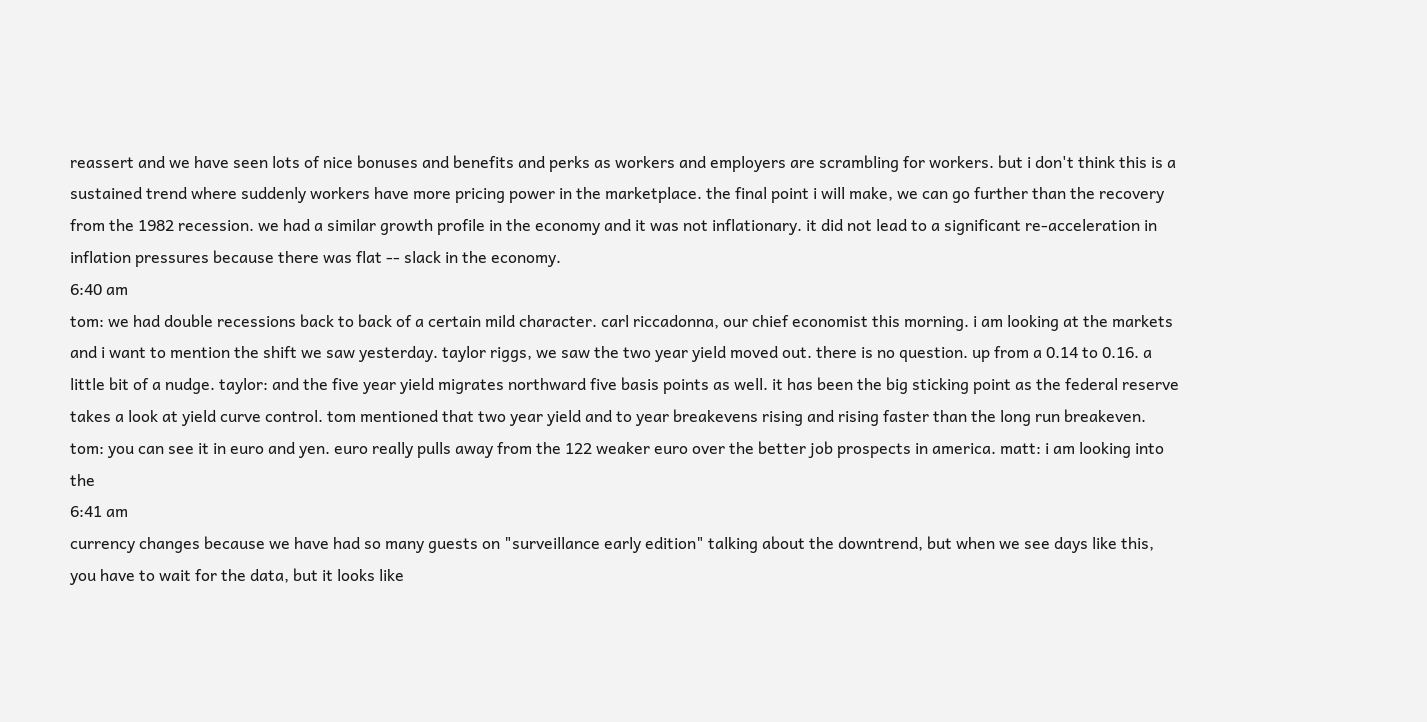reassert and we have seen lots of nice bonuses and benefits and perks as workers and employers are scrambling for workers. but i don't think this is a sustained trend where suddenly workers have more pricing power in the marketplace. the final point i will make, we can go further than the recovery from the 1982 recession. we had a similar growth profile in the economy and it was not inflationary. it did not lead to a significant re-acceleration in inflation pressures because there was flat -- slack in the economy.
6:40 am
tom: we had double recessions back to back of a certain mild character. carl riccadonna, our chief economist this morning. i am looking at the markets and i want to mention the shift we saw yesterday. taylor riggs, we saw the two year yield moved out. there is no question. up from a 0.14 to 0.16. a little bit of a nudge. taylor: and the five year yield migrates northward five basis points as well. it has been the big sticking point as the federal reserve takes a look at yield curve control. tom mentioned that two year yield and to year breakevens rising and rising faster than the long run breakeven. tom: you can see it in euro and yen. euro really pulls away from the 122 weaker euro over the better job prospects in america. matt: i am looking into the
6:41 am
currency changes because we have had so many guests on "surveillance early edition" talking about the downtrend, but when we see days like this, you have to wait for the data, but it looks like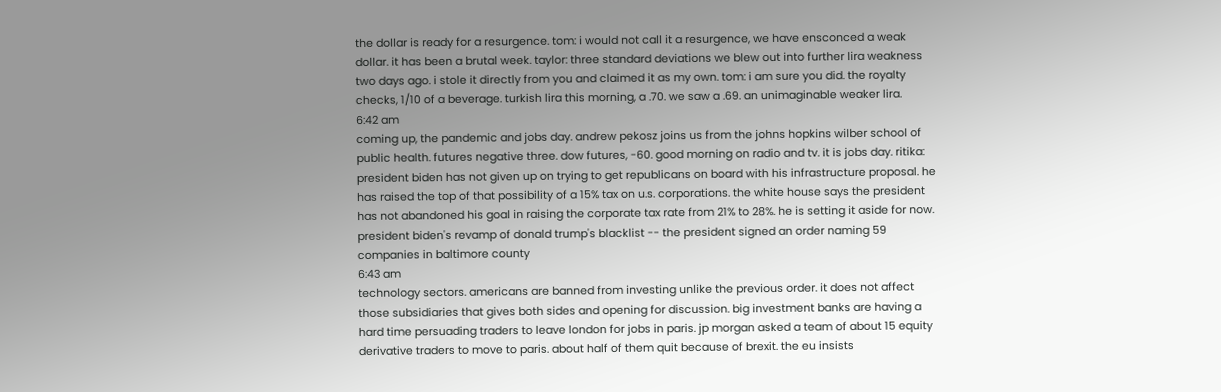the dollar is ready for a resurgence. tom: i would not call it a resurgence, we have ensconced a weak dollar. it has been a brutal week. taylor: three standard deviations we blew out into further lira weakness two days ago. i stole it directly from you and claimed it as my own. tom: i am sure you did. the royalty checks, 1/10 of a beverage. turkish lira this morning, a .70. we saw a .69. an unimaginable weaker lira.
6:42 am
coming up, the pandemic and jobs day. andrew pekosz joins us from the johns hopkins wilber school of public health. futures negative three. dow futures, -60. good morning on radio and tv. it is jobs day. ritika: president biden has not given up on trying to get republicans on board with his infrastructure proposal. he has raised the top of that possibility of a 15% tax on u.s. corporations. the white house says the president has not abandoned his goal in raising the corporate tax rate from 21% to 28%. he is setting it aside for now. president biden's revamp of donald trump's blacklist -- the president signed an order naming 59 companies in baltimore county
6:43 am
technology sectors. americans are banned from investing unlike the previous order. it does not affect those subsidiaries that gives both sides and opening for discussion. big investment banks are having a hard time persuading traders to leave london for jobs in paris. jp morgan asked a team of about 15 equity derivative traders to move to paris. about half of them quit because of brexit. the eu insists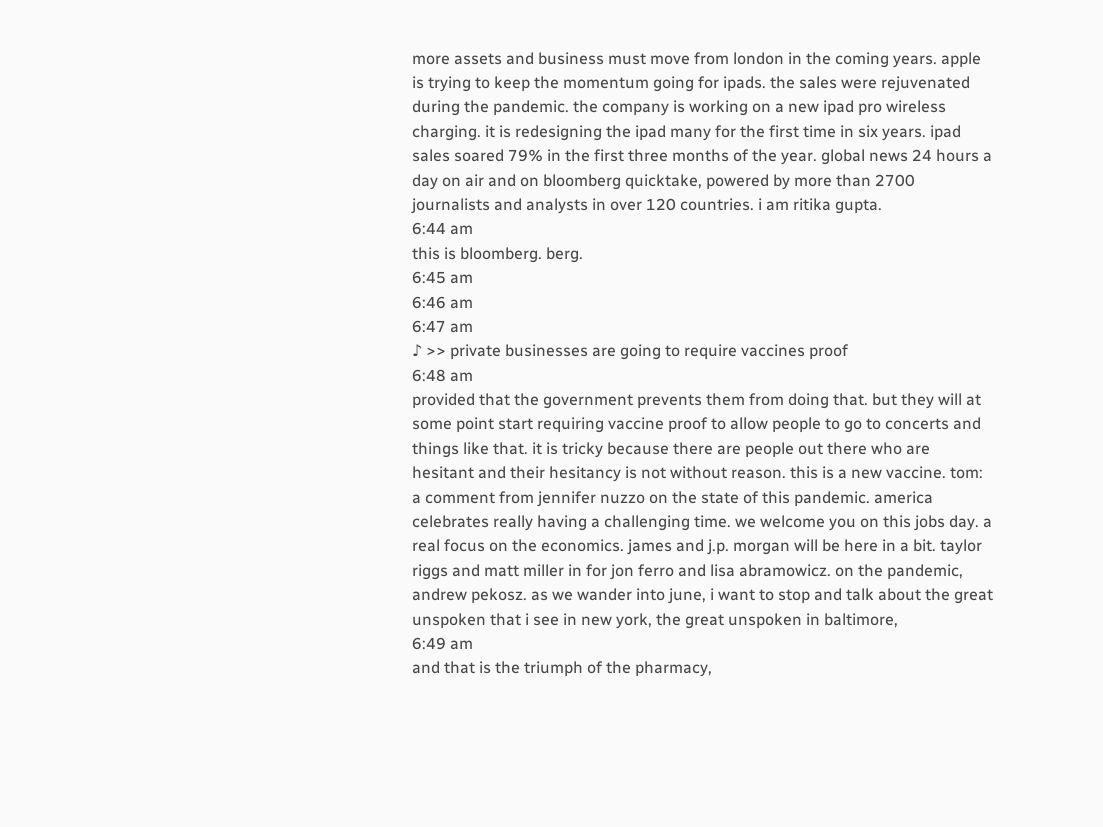more assets and business must move from london in the coming years. apple is trying to keep the momentum going for ipads. the sales were rejuvenated during the pandemic. the company is working on a new ipad pro wireless charging. it is redesigning the ipad many for the first time in six years. ipad sales soared 79% in the first three months of the year. global news 24 hours a day on air and on bloomberg quicktake, powered by more than 2700 journalists and analysts in over 120 countries. i am ritika gupta.
6:44 am
this is bloomberg. berg.
6:45 am
6:46 am
6:47 am
♪ >> private businesses are going to require vaccines proof
6:48 am
provided that the government prevents them from doing that. but they will at some point start requiring vaccine proof to allow people to go to concerts and things like that. it is tricky because there are people out there who are hesitant and their hesitancy is not without reason. this is a new vaccine. tom: a comment from jennifer nuzzo on the state of this pandemic. america celebrates really having a challenging time. we welcome you on this jobs day. a real focus on the economics. james and j.p. morgan will be here in a bit. taylor riggs and matt miller in for jon ferro and lisa abramowicz. on the pandemic, andrew pekosz. as we wander into june, i want to stop and talk about the great unspoken that i see in new york, the great unspoken in baltimore,
6:49 am
and that is the triumph of the pharmacy,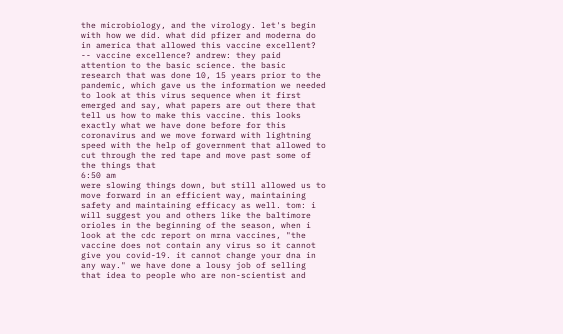the microbiology, and the virology. let's begin with how we did. what did pfizer and moderna do in america that allowed this vaccine excellent? -- vaccine excellence? andrew: they paid attention to the basic science. the basic research that was done 10, 15 years prior to the pandemic, which gave us the information we needed to look at this virus sequence when it first emerged and say, what papers are out there that tell us how to make this vaccine. this looks exactly what we have done before for this coronavirus and we move forward with lightning speed with the help of government that allowed to cut through the red tape and move past some of the things that
6:50 am
were slowing things down, but still allowed us to move forward in an efficient way, maintaining safety and maintaining efficacy as well. tom: i will suggest you and others like the baltimore orioles in the beginning of the season, when i look at the cdc report on mrna vaccines, "the vaccine does not contain any virus so it cannot give you covid-19. it cannot change your dna in any way." we have done a lousy job of selling that idea to people who are non-scientist and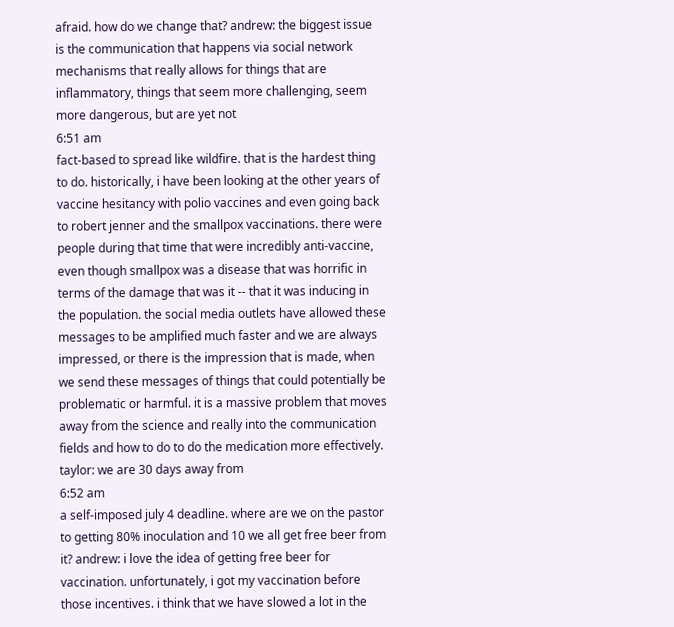afraid. how do we change that? andrew: the biggest issue is the communication that happens via social network mechanisms that really allows for things that are inflammatory, things that seem more challenging, seem more dangerous, but are yet not
6:51 am
fact-based to spread like wildfire. that is the hardest thing to do. historically, i have been looking at the other years of vaccine hesitancy with polio vaccines and even going back to robert jenner and the smallpox vaccinations. there were people during that time that were incredibly anti-vaccine, even though smallpox was a disease that was horrific in terms of the damage that was it -- that it was inducing in the population. the social media outlets have allowed these messages to be amplified much faster and we are always impressed, or there is the impression that is made, when we send these messages of things that could potentially be problematic or harmful. it is a massive problem that moves away from the science and really into the communication fields and how to do to do the medication more effectively. taylor: we are 30 days away from
6:52 am
a self-imposed july 4 deadline. where are we on the pastor to getting 80% inoculation and 10 we all get free beer from it? andrew: i love the idea of getting free beer for vaccination. unfortunately, i got my vaccination before those incentives. i think that we have slowed a lot in the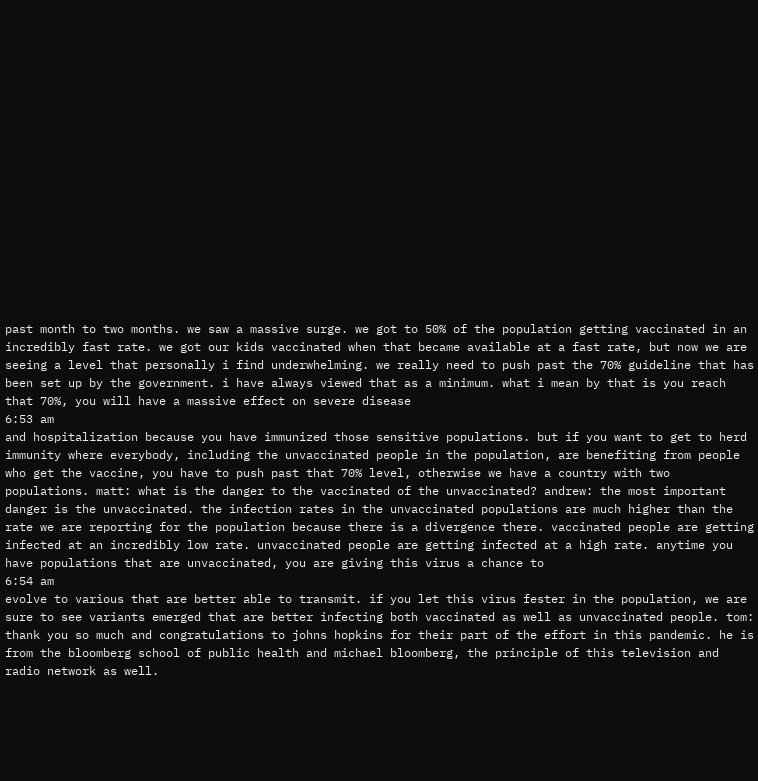past month to two months. we saw a massive surge. we got to 50% of the population getting vaccinated in an incredibly fast rate. we got our kids vaccinated when that became available at a fast rate, but now we are seeing a level that personally i find underwhelming. we really need to push past the 70% guideline that has been set up by the government. i have always viewed that as a minimum. what i mean by that is you reach that 70%, you will have a massive effect on severe disease
6:53 am
and hospitalization because you have immunized those sensitive populations. but if you want to get to herd immunity where everybody, including the unvaccinated people in the population, are benefiting from people who get the vaccine, you have to push past that 70% level, otherwise we have a country with two populations. matt: what is the danger to the vaccinated of the unvaccinated? andrew: the most important danger is the unvaccinated. the infection rates in the unvaccinated populations are much higher than the rate we are reporting for the population because there is a divergence there. vaccinated people are getting infected at an incredibly low rate. unvaccinated people are getting infected at a high rate. anytime you have populations that are unvaccinated, you are giving this virus a chance to
6:54 am
evolve to various that are better able to transmit. if you let this virus fester in the population, we are sure to see variants emerged that are better infecting both vaccinated as well as unvaccinated people. tom: thank you so much and congratulations to johns hopkins for their part of the effort in this pandemic. he is from the bloomberg school of public health and michael bloomberg, the principle of this television and radio network as well.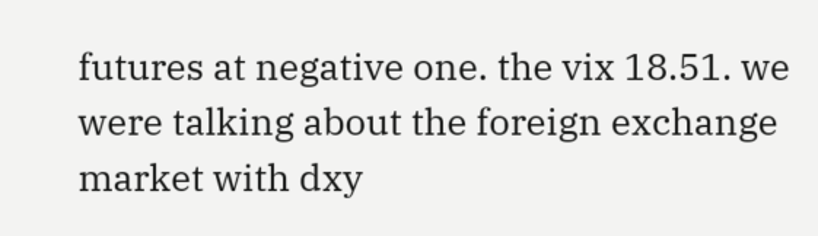futures at negative one. the vix 18.51. we were talking about the foreign exchange market with dxy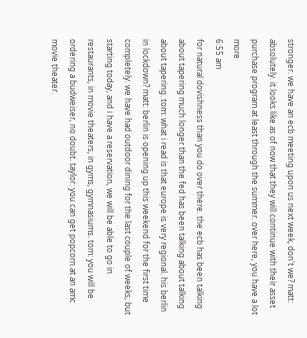stronger. we have an ecb meeting upon us next week, don't we? matt: absolutely. it looks like as of now that they will continue with their asset purchase program at least through the summer. over here, you have a lot more
6:55 am
for natural dovishness than you do over there. the ecb has been talking about tapering much longer than the fed has been talking about talking about tapering. tom: what i read is that europe is very regional. his berlin in lockdown? matt: berlin is opening up this weekend for the first time completely. we have had outdoor dining for the last couple of weeks, but starting today, and i have a reservation, we will be able to go in restaurants, in movie theaters, in gyms, gymnasiums. tom: you will be ordering a budweiser, no doubt. taylor: you can get popcorn at an amc movie theater.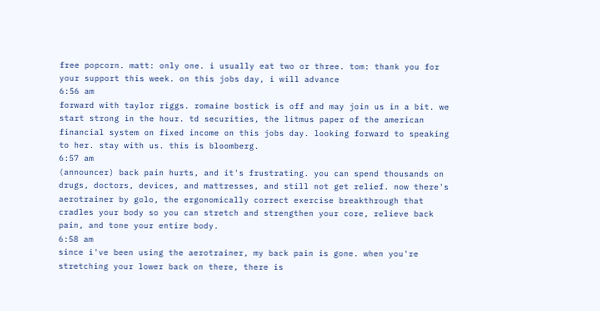free popcorn. matt: only one. i usually eat two or three. tom: thank you for your support this week. on this jobs day, i will advance
6:56 am
forward with taylor riggs. romaine bostick is off and may join us in a bit. we start strong in the hour. td securities, the litmus paper of the american financial system on fixed income on this jobs day. looking forward to speaking to her. stay with us. this is bloomberg.
6:57 am
(announcer) back pain hurts, and it's frustrating. you can spend thousands on drugs, doctors, devices, and mattresses, and still not get relief. now there's aerotrainer by golo, the ergonomically correct exercise breakthrough that cradles your body so you can stretch and strengthen your core, relieve back pain, and tone your entire body.
6:58 am
since i've been using the aerotrainer, my back pain is gone. when you're stretching your lower back on there, there is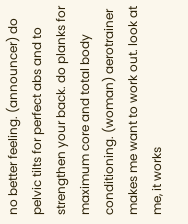no better feeling. (announcer) do pelvic tilts for perfect abs and to strengthen your back. do planks for maximum core and total body conditioning. (woman) aerotrainer makes me want to work out. look at me, it works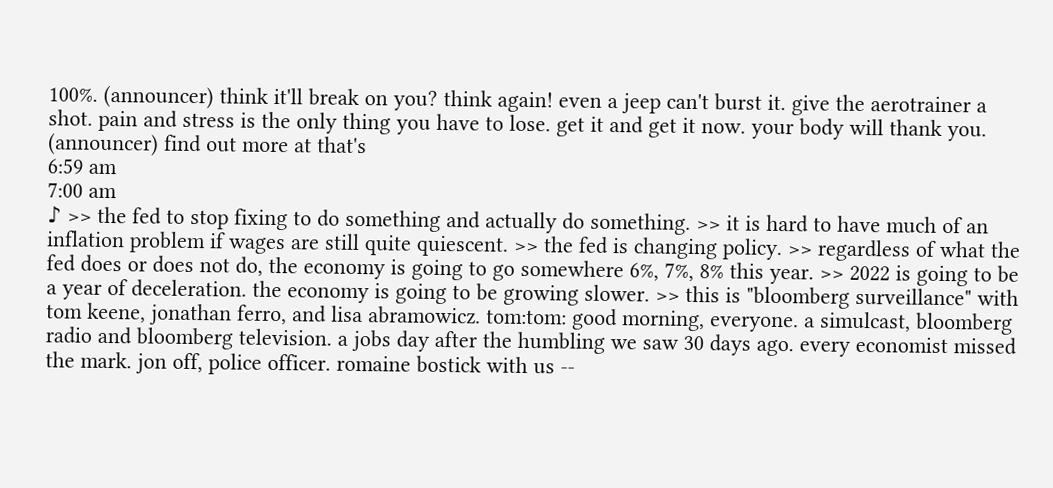100%. (announcer) think it'll break on you? think again! even a jeep can't burst it. give the aerotrainer a shot. pain and stress is the only thing you have to lose. get it and get it now. your body will thank you. (announcer) find out more at that's
6:59 am
7:00 am
♪ >> the fed to stop fixing to do something and actually do something. >> it is hard to have much of an inflation problem if wages are still quite quiescent. >> the fed is changing policy. >> regardless of what the fed does or does not do, the economy is going to go somewhere 6%, 7%, 8% this year. >> 2022 is going to be a year of deceleration. the economy is going to be growing slower. >> this is "bloomberg surveillance" with tom keene, jonathan ferro, and lisa abramowicz. tom:tom: good morning, everyone. a simulcast, bloomberg radio and bloomberg television. a jobs day after the humbling we saw 30 days ago. every economist missed the mark. jon off, police officer. romaine bostick with us --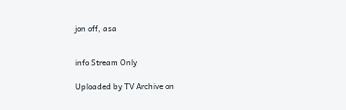jon off, asa


info Stream Only

Uploaded by TV Archive on